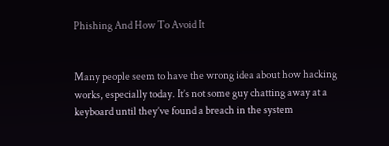Phishing And How To Avoid It


Many people seem to have the wrong idea about how hacking works, especially today. It’s not some guy chatting away at a keyboard until they’ve found a breach in the system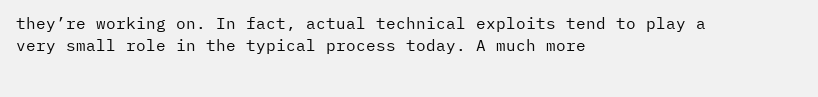they’re working on. In fact, actual technical exploits tend to play a very small role in the typical process today. A much more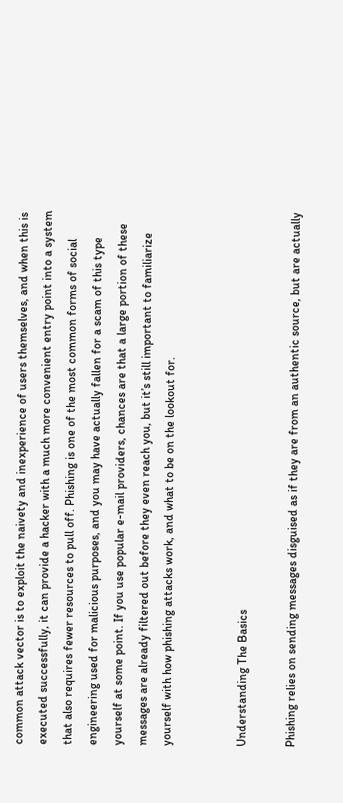common attack vector is to exploit the naivety and inexperience of users themselves, and when this is executed successfully, it can provide a hacker with a much more convenient entry point into a system that also requires fewer resources to pull off. Phishing is one of the most common forms of social engineering used for malicious purposes, and you may have actually fallen for a scam of this type yourself at some point. If you use popular e-mail providers, chances are that a large portion of these messages are already filtered out before they even reach you, but it’s still important to familiarize yourself with how phishing attacks work, and what to be on the lookout for.


Understanding The Basics

Phishing relies on sending messages disguised as if they are from an authentic source, but are actually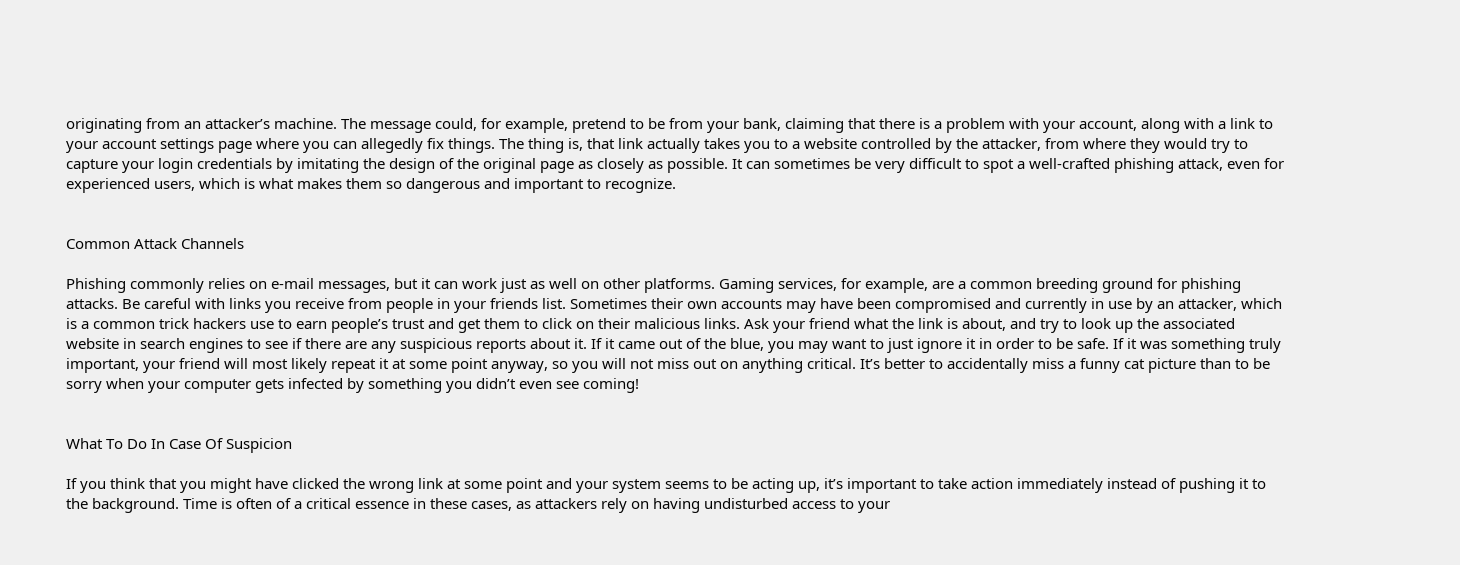originating from an attacker’s machine. The message could, for example, pretend to be from your bank, claiming that there is a problem with your account, along with a link to your account settings page where you can allegedly fix things. The thing is, that link actually takes you to a website controlled by the attacker, from where they would try to capture your login credentials by imitating the design of the original page as closely as possible. It can sometimes be very difficult to spot a well-crafted phishing attack, even for experienced users, which is what makes them so dangerous and important to recognize.


Common Attack Channels

Phishing commonly relies on e-mail messages, but it can work just as well on other platforms. Gaming services, for example, are a common breeding ground for phishing attacks. Be careful with links you receive from people in your friends list. Sometimes their own accounts may have been compromised and currently in use by an attacker, which is a common trick hackers use to earn people’s trust and get them to click on their malicious links. Ask your friend what the link is about, and try to look up the associated website in search engines to see if there are any suspicious reports about it. If it came out of the blue, you may want to just ignore it in order to be safe. If it was something truly important, your friend will most likely repeat it at some point anyway, so you will not miss out on anything critical. It’s better to accidentally miss a funny cat picture than to be sorry when your computer gets infected by something you didn’t even see coming!


What To Do In Case Of Suspicion

If you think that you might have clicked the wrong link at some point and your system seems to be acting up, it’s important to take action immediately instead of pushing it to the background. Time is often of a critical essence in these cases, as attackers rely on having undisturbed access to your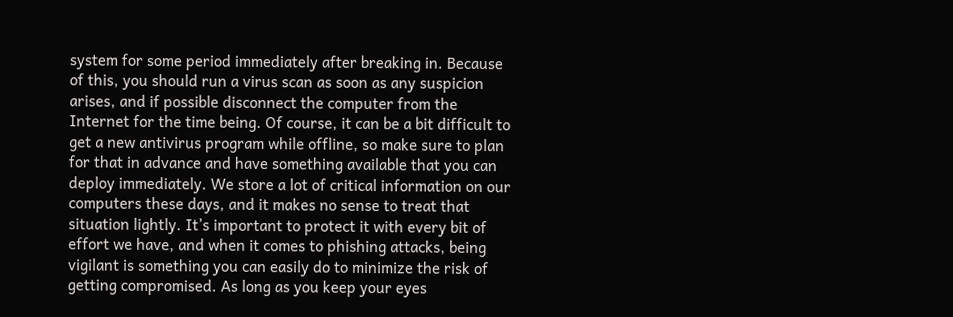system for some period immediately after breaking in. Because of this, you should run a virus scan as soon as any suspicion arises, and if possible disconnect the computer from the Internet for the time being. Of course, it can be a bit difficult to get a new antivirus program while offline, so make sure to plan for that in advance and have something available that you can deploy immediately. We store a lot of critical information on our computers these days, and it makes no sense to treat that situation lightly. It’s important to protect it with every bit of effort we have, and when it comes to phishing attacks, being vigilant is something you can easily do to minimize the risk of getting compromised. As long as you keep your eyes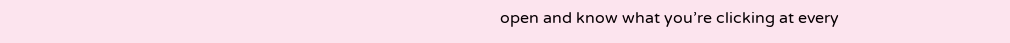open and know what you’re clicking at every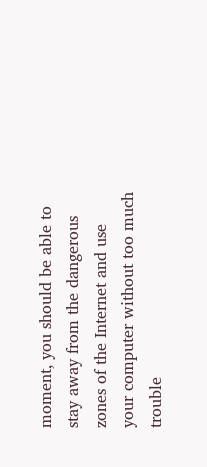moment, you should be able to stay away from the dangerous zones of the Internet and use your computer without too much trouble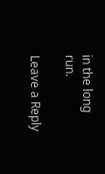in the long run.

Leave a Reply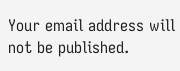Your email address will not be published.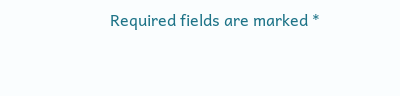Required fields are marked *